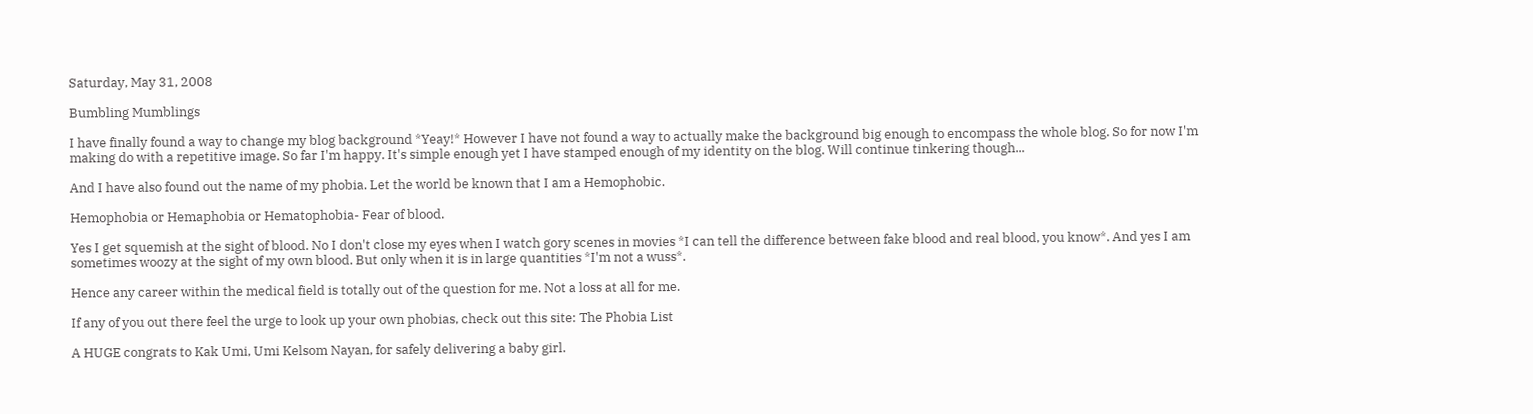Saturday, May 31, 2008

Bumbling Mumblings

I have finally found a way to change my blog background *Yeay!* However I have not found a way to actually make the background big enough to encompass the whole blog. So for now I'm making do with a repetitive image. So far I'm happy. It's simple enough yet I have stamped enough of my identity on the blog. Will continue tinkering though...

And I have also found out the name of my phobia. Let the world be known that I am a Hemophobic.

Hemophobia or Hemaphobia or Hematophobia- Fear of blood.

Yes I get squemish at the sight of blood. No I don't close my eyes when I watch gory scenes in movies *I can tell the difference between fake blood and real blood, you know*. And yes I am sometimes woozy at the sight of my own blood. But only when it is in large quantities *I'm not a wuss*.

Hence any career within the medical field is totally out of the question for me. Not a loss at all for me.

If any of you out there feel the urge to look up your own phobias, check out this site: The Phobia List

A HUGE congrats to Kak Umi, Umi Kelsom Nayan, for safely delivering a baby girl.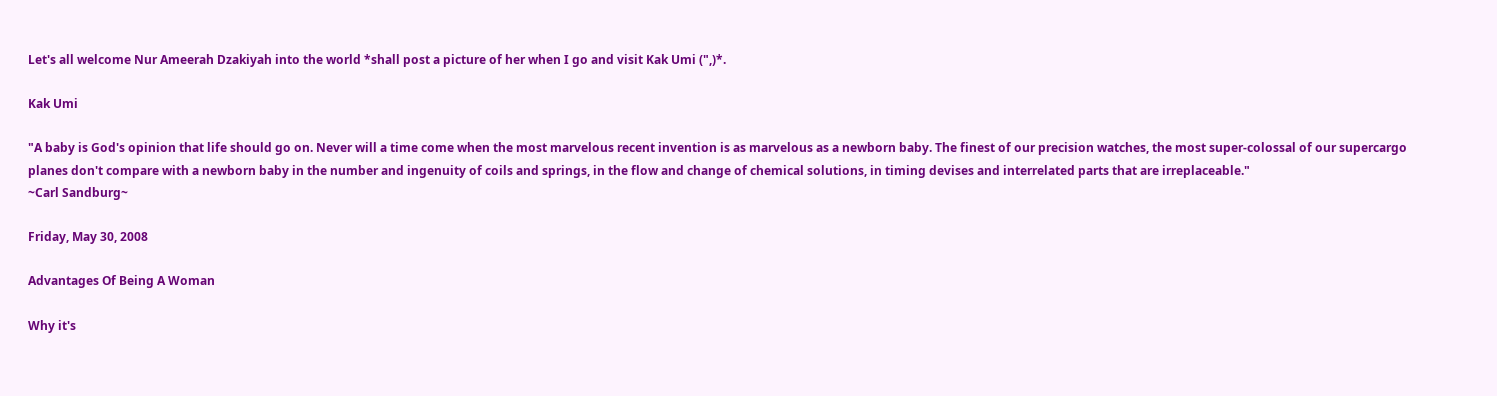Let's all welcome Nur Ameerah Dzakiyah into the world *shall post a picture of her when I go and visit Kak Umi (",)*.

Kak Umi

"A baby is God's opinion that life should go on. Never will a time come when the most marvelous recent invention is as marvelous as a newborn baby. The finest of our precision watches, the most super-colossal of our supercargo planes don't compare with a newborn baby in the number and ingenuity of coils and springs, in the flow and change of chemical solutions, in timing devises and interrelated parts that are irreplaceable."
~Carl Sandburg~

Friday, May 30, 2008

Advantages Of Being A Woman

Why it's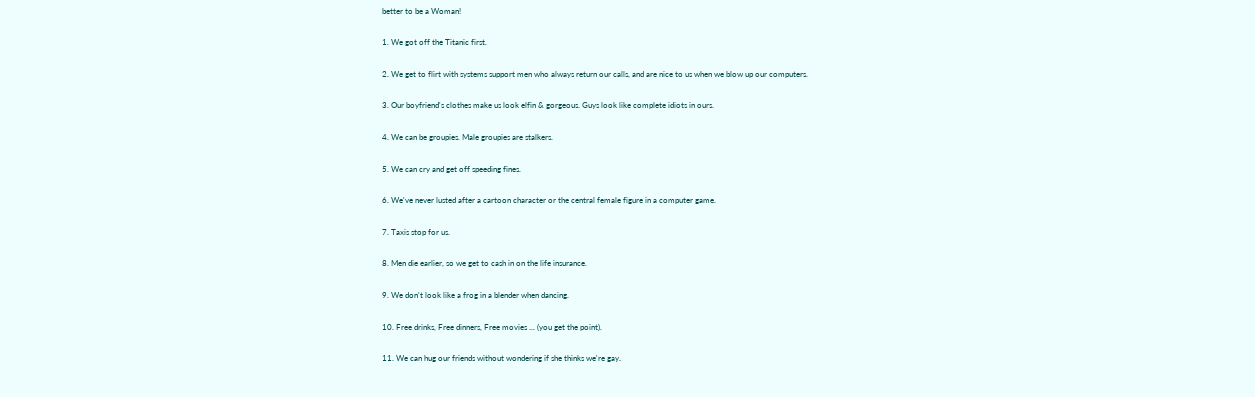better to be a Woman!

1. We got off the Titanic first.

2. We get to flirt with systems support men who always return our calls, and are nice to us when we blow up our computers.

3. Our boyfriend's clothes make us look elfin & gorgeous. Guys look like complete idiots in ours.

4. We can be groupies. Male groupies are stalkers.

5. We can cry and get off speeding fines.

6. We've never lusted after a cartoon character or the central female figure in a computer game.

7. Taxis stop for us.

8. Men die earlier, so we get to cash in on the life insurance.

9. We don't look like a frog in a blender when dancing.

10. Free drinks, Free dinners, Free movies ... (you get the point).

11. We can hug our friends without wondering if she thinks we're gay.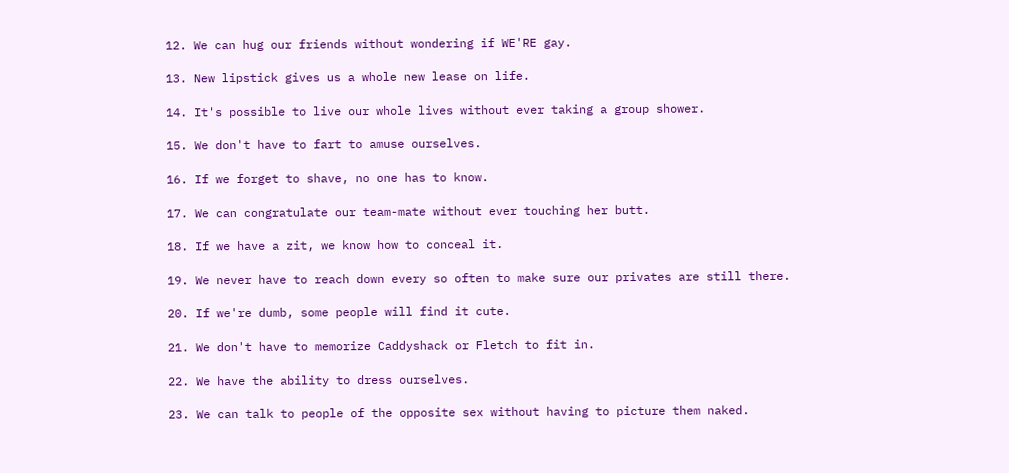12. We can hug our friends without wondering if WE'RE gay.

13. New lipstick gives us a whole new lease on life.

14. It's possible to live our whole lives without ever taking a group shower.

15. We don't have to fart to amuse ourselves.

16. If we forget to shave, no one has to know.

17. We can congratulate our team-mate without ever touching her butt.

18. If we have a zit, we know how to conceal it.

19. We never have to reach down every so often to make sure our privates are still there.

20. If we're dumb, some people will find it cute.

21. We don't have to memorize Caddyshack or Fletch to fit in.

22. We have the ability to dress ourselves.

23. We can talk to people of the opposite sex without having to picture them naked.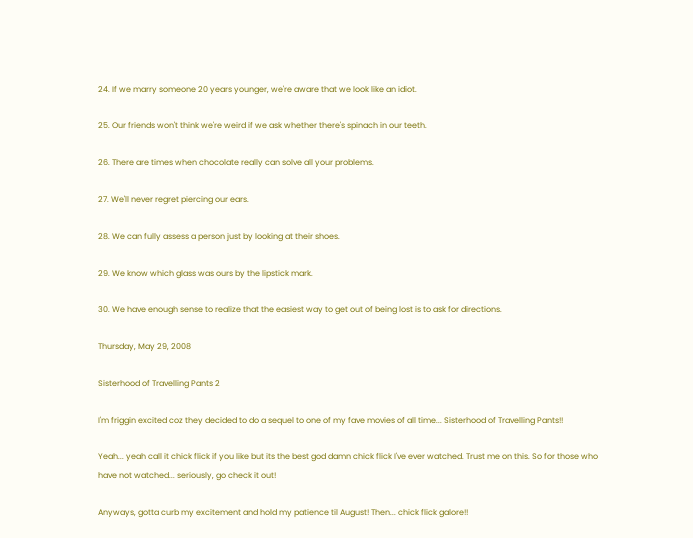24. If we marry someone 20 years younger, we're aware that we look like an idiot.

25. Our friends won't think we're weird if we ask whether there's spinach in our teeth.

26. There are times when chocolate really can solve all your problems.

27. We'll never regret piercing our ears.

28. We can fully assess a person just by looking at their shoes.

29. We know which glass was ours by the lipstick mark.

30. We have enough sense to realize that the easiest way to get out of being lost is to ask for directions.

Thursday, May 29, 2008

Sisterhood of Travelling Pants 2

I'm friggin excited coz they decided to do a sequel to one of my fave movies of all time... Sisterhood of Travelling Pants!!

Yeah... yeah call it chick flick if you like but its the best god damn chick flick I've ever watched. Trust me on this. So for those who have not watched... seriously, go check it out!

Anyways, gotta curb my excitement and hold my patience til August! Then... chick flick galore!!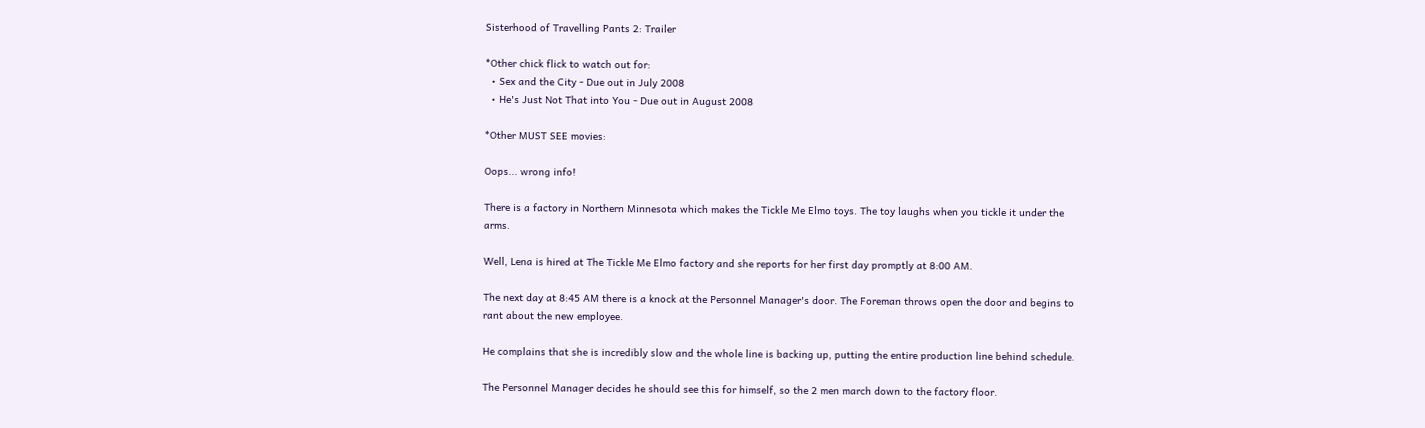Sisterhood of Travelling Pants 2: Trailer

*Other chick flick to watch out for:
  • Sex and the City - Due out in July 2008
  • He's Just Not That into You - Due out in August 2008

*Other MUST SEE movies:

Oops... wrong info!

There is a factory in Northern Minnesota which makes the Tickle Me Elmo toys. The toy laughs when you tickle it under the arms.

Well, Lena is hired at The Tickle Me Elmo factory and she reports for her first day promptly at 8:00 AM.

The next day at 8:45 AM there is a knock at the Personnel Manager's door. The Foreman throws open the door and begins to rant about the new employee.

He complains that she is incredibly slow and the whole line is backing up, putting the entire production line behind schedule.

The Personnel Manager decides he should see this for himself, so the 2 men march down to the factory floor.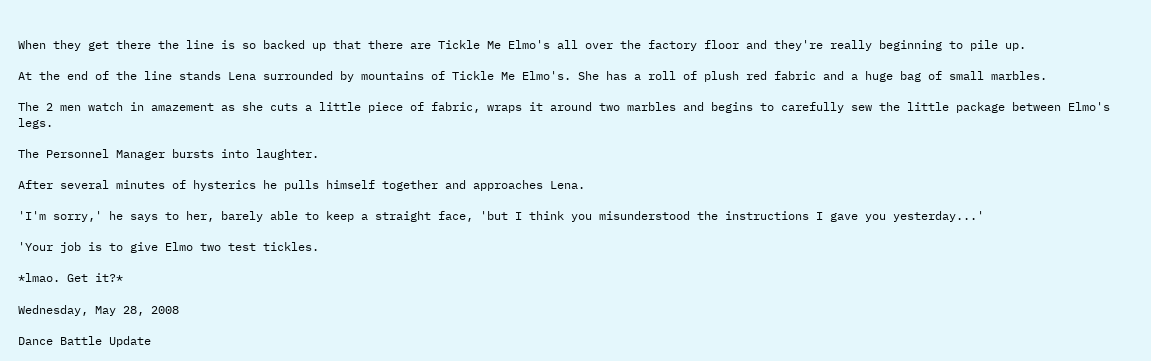When they get there the line is so backed up that there are Tickle Me Elmo's all over the factory floor and they're really beginning to pile up.

At the end of the line stands Lena surrounded by mountains of Tickle Me Elmo's. She has a roll of plush red fabric and a huge bag of small marbles.

The 2 men watch in amazement as she cuts a little piece of fabric, wraps it around two marbles and begins to carefully sew the little package between Elmo's legs.

The Personnel Manager bursts into laughter.

After several minutes of hysterics he pulls himself together and approaches Lena.

'I'm sorry,' he says to her, barely able to keep a straight face, 'but I think you misunderstood the instructions I gave you yesterday...'

'Your job is to give Elmo two test tickles.

*lmao. Get it?*

Wednesday, May 28, 2008

Dance Battle Update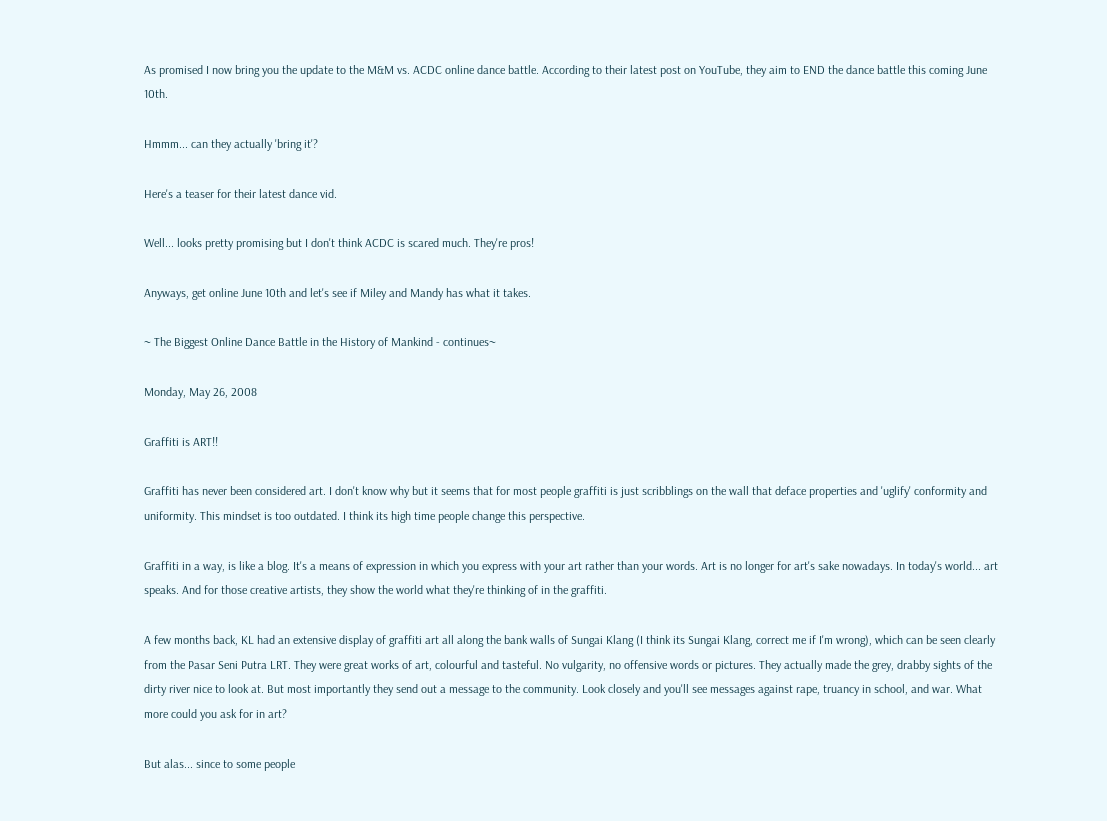As promised I now bring you the update to the M&M vs. ACDC online dance battle. According to their latest post on YouTube, they aim to END the dance battle this coming June 10th.

Hmmm... can they actually 'bring it'?

Here's a teaser for their latest dance vid.

Well... looks pretty promising but I don't think ACDC is scared much. They're pros!

Anyways, get online June 10th and let's see if Miley and Mandy has what it takes.

~ The Biggest Online Dance Battle in the History of Mankind - continues~

Monday, May 26, 2008

Graffiti is ART!!

Graffiti has never been considered art. I don't know why but it seems that for most people graffiti is just scribblings on the wall that deface properties and 'uglify' conformity and uniformity. This mindset is too outdated. I think its high time people change this perspective.

Graffiti in a way, is like a blog. It's a means of expression in which you express with your art rather than your words. Art is no longer for art's sake nowadays. In today's world... art speaks. And for those creative artists, they show the world what they're thinking of in the graffiti.

A few months back, KL had an extensive display of graffiti art all along the bank walls of Sungai Klang (I think its Sungai Klang, correct me if I'm wrong), which can be seen clearly from the Pasar Seni Putra LRT. They were great works of art, colourful and tasteful. No vulgarity, no offensive words or pictures. They actually made the grey, drabby sights of the dirty river nice to look at. But most importantly they send out a message to the community. Look closely and you'll see messages against rape, truancy in school, and war. What more could you ask for in art?

But alas... since to some people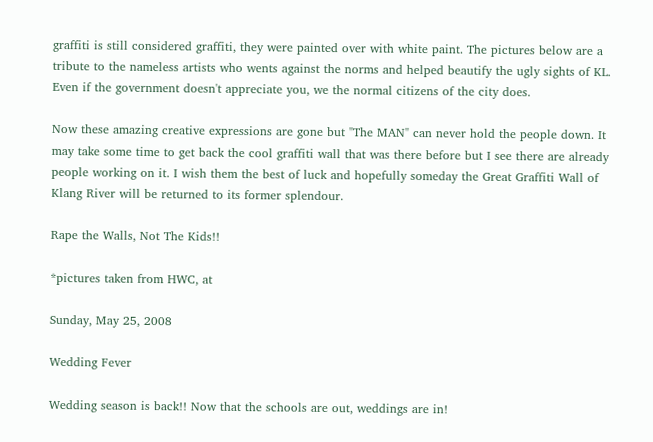graffiti is still considered graffiti, they were painted over with white paint. The pictures below are a tribute to the nameless artists who wents against the norms and helped beautify the ugly sights of KL. Even if the government doesn't appreciate you, we the normal citizens of the city does.

Now these amazing creative expressions are gone but "The MAN" can never hold the people down. It may take some time to get back the cool graffiti wall that was there before but I see there are already people working on it. I wish them the best of luck and hopefully someday the Great Graffiti Wall of Klang River will be returned to its former splendour.

Rape the Walls, Not The Kids!!

*pictures taken from HWC, at

Sunday, May 25, 2008

Wedding Fever

Wedding season is back!! Now that the schools are out, weddings are in!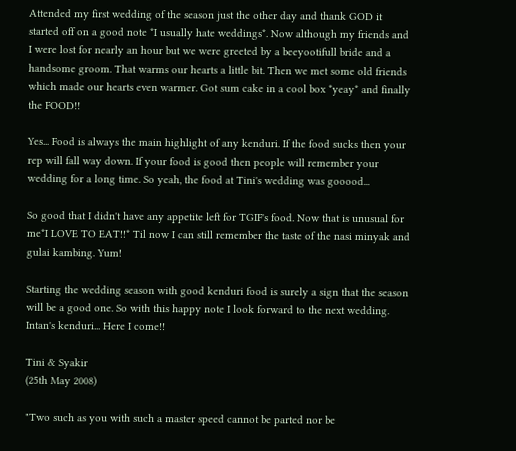Attended my first wedding of the season just the other day and thank GOD it started off on a good note *I usually hate weddings*. Now although my friends and I were lost for nearly an hour but we were greeted by a beeyootifull bride and a handsome groom. That warms our hearts a little bit. Then we met some old friends which made our hearts even warmer. Got sum cake in a cool box *yeay* and finally the FOOD!!

Yes... Food is always the main highlight of any kenduri. If the food sucks then your rep will fall way down. If your food is good then people will remember your wedding for a long time. So yeah, the food at Tini's wedding was gooood...

So good that I didn't have any appetite left for TGIF's food. Now that is unusual for me*I LOVE TO EAT!!* Til now I can still remember the taste of the nasi minyak and gulai kambing. Yum!

Starting the wedding season with good kenduri food is surely a sign that the season will be a good one. So with this happy note I look forward to the next wedding. Intan's kenduri... Here I come!!

Tini & Syakir
(25th May 2008)

"Two such as you with such a master speed cannot be parted nor be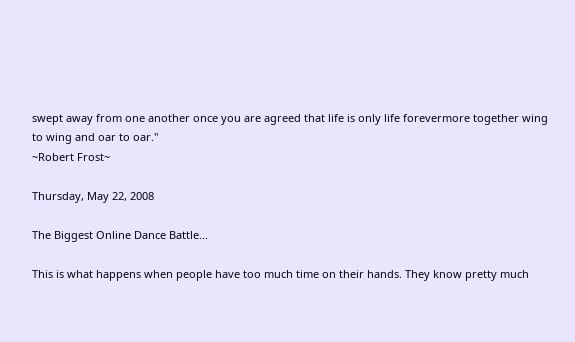swept away from one another once you are agreed that life is only life forevermore together wing to wing and oar to oar."
~Robert Frost~

Thursday, May 22, 2008

The Biggest Online Dance Battle...

This is what happens when people have too much time on their hands. They know pretty much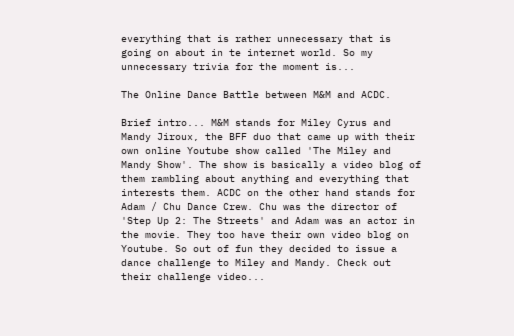everything that is rather unnecessary that is going on about in te internet world. So my unnecessary trivia for the moment is...

The Online Dance Battle between M&M and ACDC.

Brief intro... M&M stands for Miley Cyrus and Mandy Jiroux, the BFF duo that came up with their own online Youtube show called 'The Miley and Mandy Show'. The show is basically a video blog of them rambling about anything and everything that interests them. ACDC on the other hand stands for Adam / Chu Dance Crew. Chu was the director of 'Step Up 2: The Streets' and Adam was an actor in the movie. They too have their own video blog on Youtube. So out of fun they decided to issue a dance challenge to Miley and Mandy. Check out their challenge video...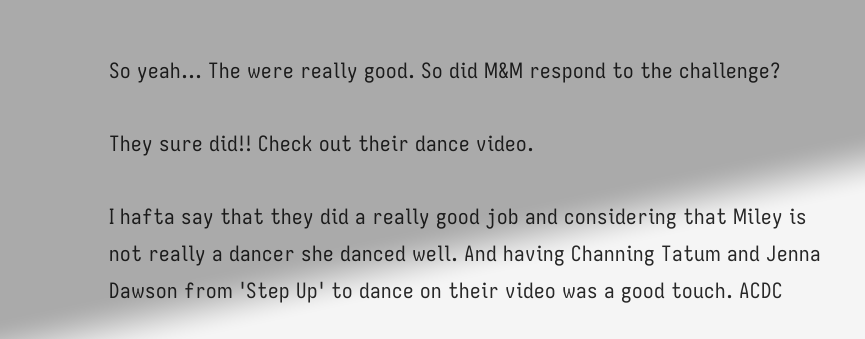So yeah... The were really good. So did M&M respond to the challenge?

They sure did!! Check out their dance video.

I hafta say that they did a really good job and considering that Miley is not really a dancer she danced well. And having Channing Tatum and Jenna Dawson from 'Step Up' to dance on their video was a good touch. ACDC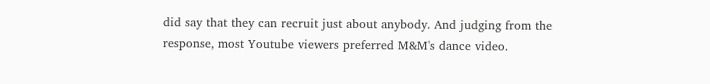did say that they can recruit just about anybody. And judging from the response, most Youtube viewers preferred M&M's dance video.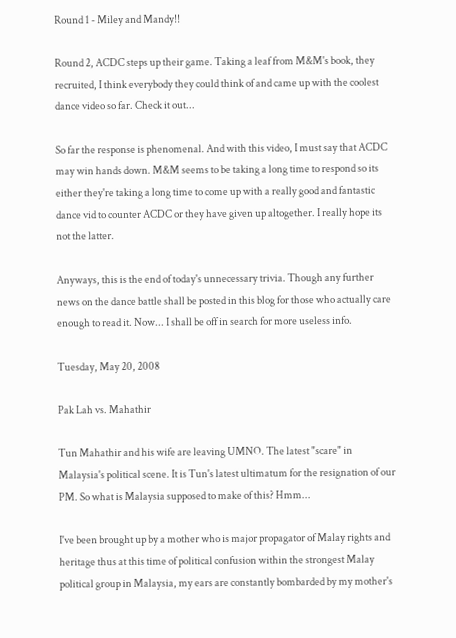Round 1 - Miley and Mandy!!

Round 2, ACDC steps up their game. Taking a leaf from M&M's book, they recruited, I think everybody they could think of and came up with the coolest dance video so far. Check it out...

So far the response is phenomenal. And with this video, I must say that ACDC may win hands down. M&M seems to be taking a long time to respond so its either they're taking a long time to come up with a really good and fantastic dance vid to counter ACDC or they have given up altogether. I really hope its not the latter.

Anyways, this is the end of today's unnecessary trivia. Though any further news on the dance battle shall be posted in this blog for those who actually care enough to read it. Now... I shall be off in search for more useless info.

Tuesday, May 20, 2008

Pak Lah vs. Mahathir

Tun Mahathir and his wife are leaving UMNO. The latest "scare" in Malaysia's political scene. It is Tun's latest ultimatum for the resignation of our PM. So what is Malaysia supposed to make of this? Hmm...

I've been brought up by a mother who is major propagator of Malay rights and heritage thus at this time of political confusion within the strongest Malay political group in Malaysia, my ears are constantly bombarded by my mother's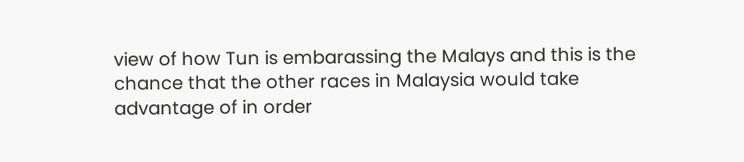view of how Tun is embarassing the Malays and this is the chance that the other races in Malaysia would take advantage of in order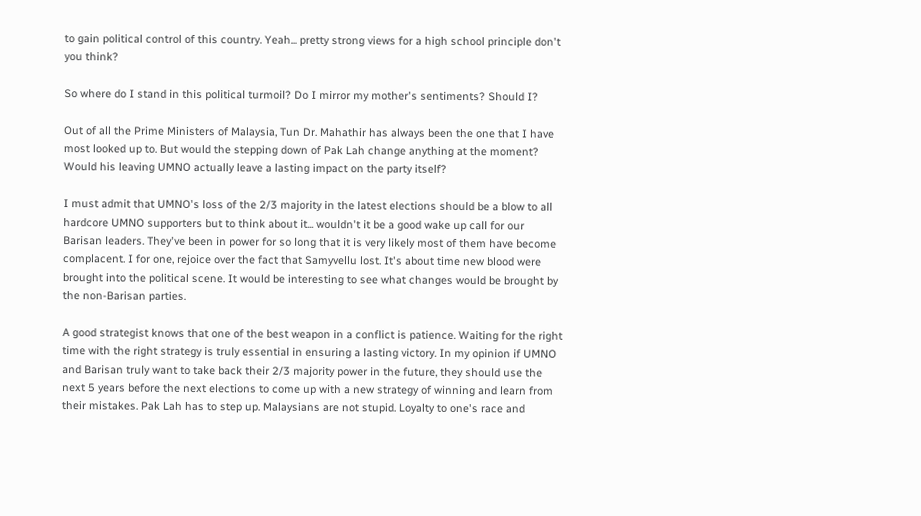to gain political control of this country. Yeah... pretty strong views for a high school principle don't you think?

So where do I stand in this political turmoil? Do I mirror my mother's sentiments? Should I?

Out of all the Prime Ministers of Malaysia, Tun Dr. Mahathir has always been the one that I have most looked up to. But would the stepping down of Pak Lah change anything at the moment? Would his leaving UMNO actually leave a lasting impact on the party itself?

I must admit that UMNO's loss of the 2/3 majority in the latest elections should be a blow to all hardcore UMNO supporters but to think about it... wouldn't it be a good wake up call for our Barisan leaders. They've been in power for so long that it is very likely most of them have become complacent. I for one, rejoice over the fact that Samyvellu lost. It's about time new blood were brought into the political scene. It would be interesting to see what changes would be brought by the non-Barisan parties.

A good strategist knows that one of the best weapon in a conflict is patience. Waiting for the right time with the right strategy is truly essential in ensuring a lasting victory. In my opinion if UMNO and Barisan truly want to take back their 2/3 majority power in the future, they should use the next 5 years before the next elections to come up with a new strategy of winning and learn from their mistakes. Pak Lah has to step up. Malaysians are not stupid. Loyalty to one's race and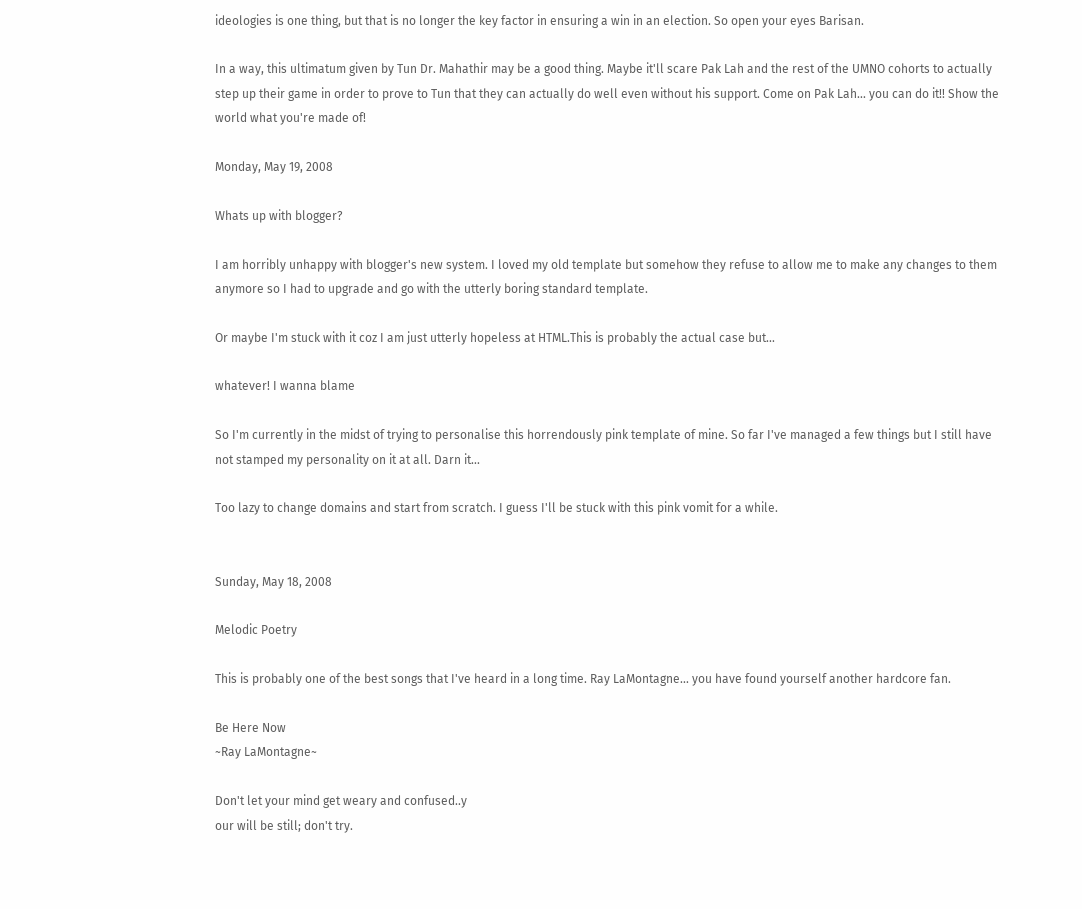ideologies is one thing, but that is no longer the key factor in ensuring a win in an election. So open your eyes Barisan.

In a way, this ultimatum given by Tun Dr. Mahathir may be a good thing. Maybe it'll scare Pak Lah and the rest of the UMNO cohorts to actually step up their game in order to prove to Tun that they can actually do well even without his support. Come on Pak Lah... you can do it!! Show the world what you're made of!

Monday, May 19, 2008

Whats up with blogger?

I am horribly unhappy with blogger's new system. I loved my old template but somehow they refuse to allow me to make any changes to them anymore so I had to upgrade and go with the utterly boring standard template.

Or maybe I'm stuck with it coz I am just utterly hopeless at HTML.This is probably the actual case but...

whatever! I wanna blame

So I'm currently in the midst of trying to personalise this horrendously pink template of mine. So far I've managed a few things but I still have not stamped my personality on it at all. Darn it...

Too lazy to change domains and start from scratch. I guess I'll be stuck with this pink vomit for a while.


Sunday, May 18, 2008

Melodic Poetry

This is probably one of the best songs that I've heard in a long time. Ray LaMontagne... you have found yourself another hardcore fan.

Be Here Now
~Ray LaMontagne~

Don't let your mind get weary and confused..y
our will be still; don't try.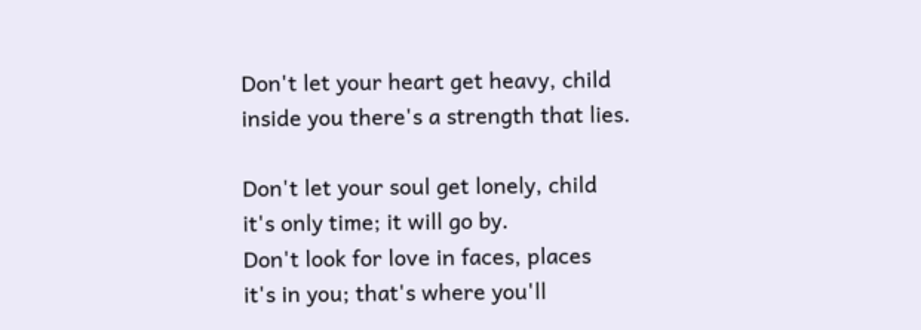Don't let your heart get heavy, child
inside you there's a strength that lies.

Don't let your soul get lonely, child
it's only time; it will go by.
Don't look for love in faces, places
it's in you; that's where you'll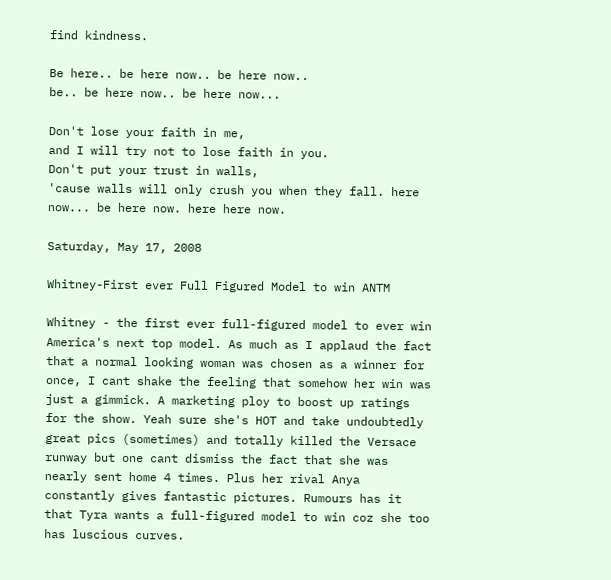find kindness.

Be here.. be here now.. be here now..
be.. be here now.. be here now...

Don't lose your faith in me,
and I will try not to lose faith in you.
Don't put your trust in walls,
'cause walls will only crush you when they fall. here now... be here now. here here now.

Saturday, May 17, 2008

Whitney-First ever Full Figured Model to win ANTM

Whitney - the first ever full-figured model to ever win America's next top model. As much as I applaud the fact that a normal looking woman was chosen as a winner for once, I cant shake the feeling that somehow her win was just a gimmick. A marketing ploy to boost up ratings for the show. Yeah sure she's HOT and take undoubtedly great pics (sometimes) and totally killed the Versace runway but one cant dismiss the fact that she was nearly sent home 4 times. Plus her rival Anya constantly gives fantastic pictures. Rumours has it that Tyra wants a full-figured model to win coz she too has luscious curves.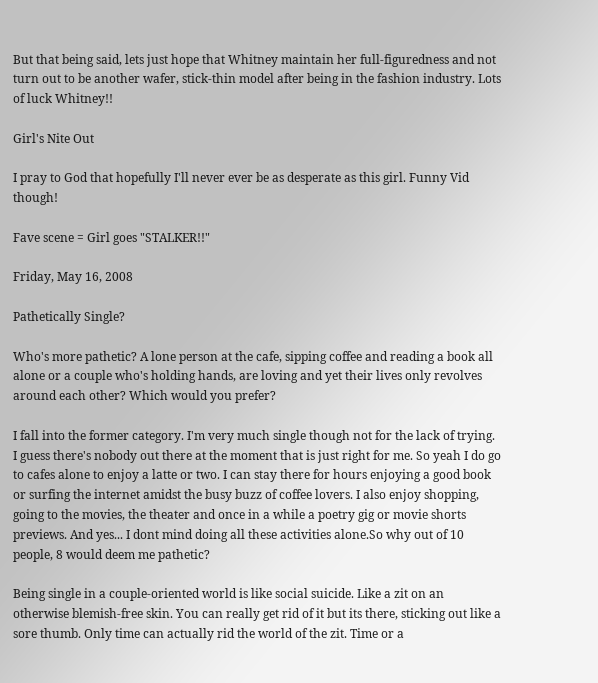But that being said, lets just hope that Whitney maintain her full-figuredness and not turn out to be another wafer, stick-thin model after being in the fashion industry. Lots of luck Whitney!!

Girl's Nite Out

I pray to God that hopefully I'll never ever be as desperate as this girl. Funny Vid though!

Fave scene = Girl goes "STALKER!!"

Friday, May 16, 2008

Pathetically Single?

Who's more pathetic? A lone person at the cafe, sipping coffee and reading a book all alone or a couple who's holding hands, are loving and yet their lives only revolves around each other? Which would you prefer?

I fall into the former category. I'm very much single though not for the lack of trying. I guess there's nobody out there at the moment that is just right for me. So yeah I do go to cafes alone to enjoy a latte or two. I can stay there for hours enjoying a good book or surfing the internet amidst the busy buzz of coffee lovers. I also enjoy shopping, going to the movies, the theater and once in a while a poetry gig or movie shorts previews. And yes... I dont mind doing all these activities alone.So why out of 10 people, 8 would deem me pathetic?

Being single in a couple-oriented world is like social suicide. Like a zit on an otherwise blemish-free skin. You can really get rid of it but its there, sticking out like a sore thumb. Only time can actually rid the world of the zit. Time or a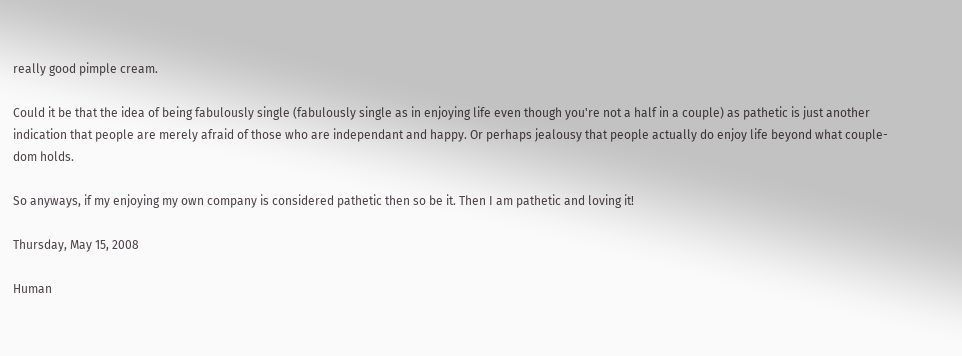really good pimple cream.

Could it be that the idea of being fabulously single (fabulously single as in enjoying life even though you're not a half in a couple) as pathetic is just another indication that people are merely afraid of those who are independant and happy. Or perhaps jealousy that people actually do enjoy life beyond what couple-dom holds.

So anyways, if my enjoying my own company is considered pathetic then so be it. Then I am pathetic and loving it!

Thursday, May 15, 2008

Human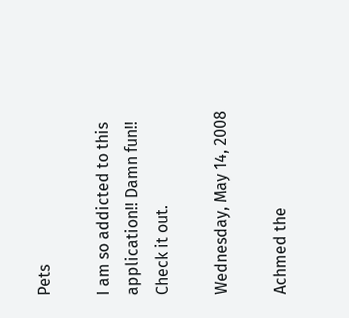Pets

I am so addicted to this application!! Damn fun!! Check it out.

Wednesday, May 14, 2008

Achmed the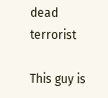dead terrorist

This guy is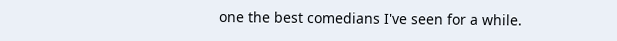one the best comedians I've seen for a while.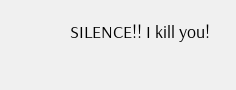SILENCE!! I kill you!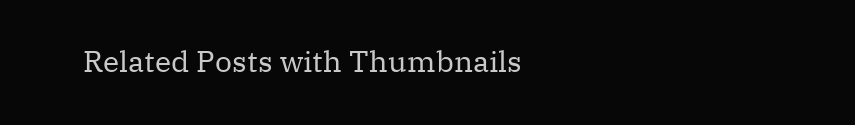Related Posts with Thumbnails